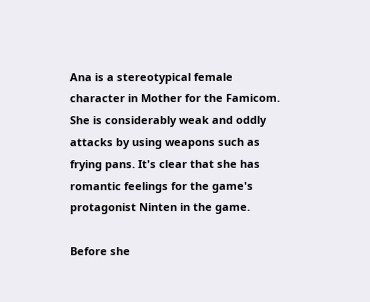Ana is a stereotypical female character in Mother for the Famicom. She is considerably weak and oddly attacks by using weapons such as frying pans. It's clear that she has romantic feelings for the game's protagonist Ninten in the game.

Before she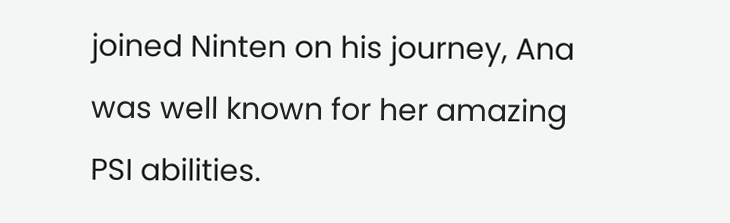joined Ninten on his journey, Ana was well known for her amazing PSI abilities.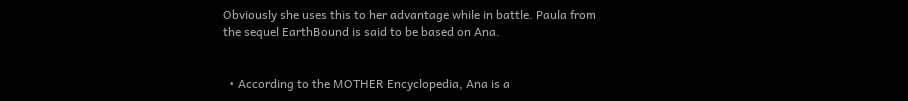Obviously she uses this to her advantage while in battle. Paula from the sequel EarthBound is said to be based on Ana.


  • According to the MOTHER Encyclopedia, Ana is a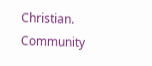Christian.
Community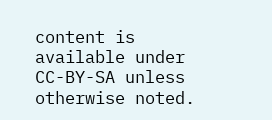content is available under CC-BY-SA unless otherwise noted.